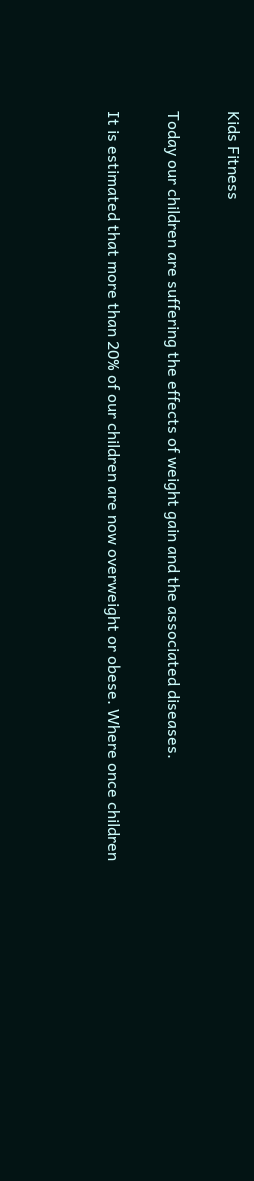Kids Fitness

Today our children are suffering the effects of weight gain and the associated diseases.

It is estimated that more than 20% of our children are now overweight or obese. Where once children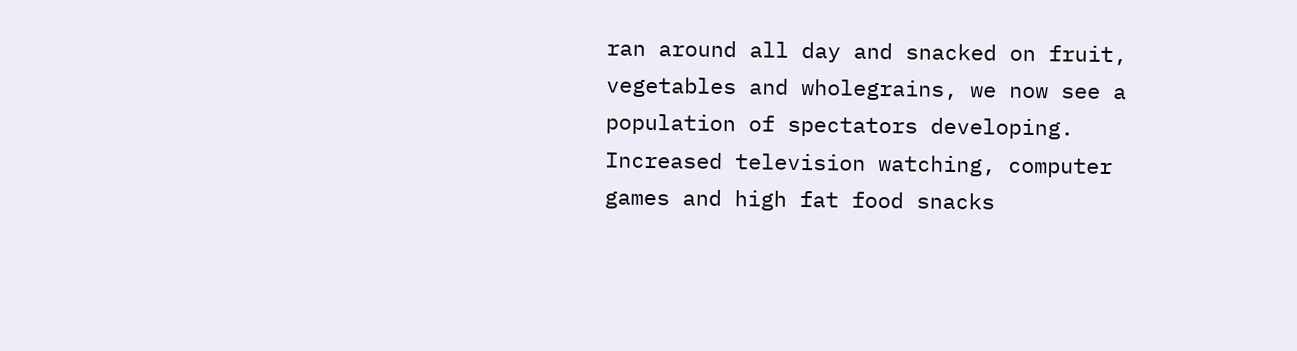ran around all day and snacked on fruit, vegetables and wholegrains, we now see a population of spectators developing. Increased television watching, computer games and high fat food snacks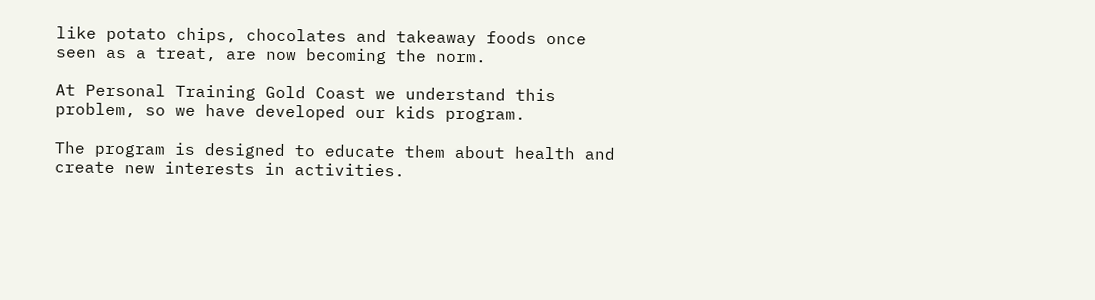like potato chips, chocolates and takeaway foods once seen as a treat, are now becoming the norm.

At Personal Training Gold Coast we understand this problem, so we have developed our kids program.

The program is designed to educate them about health and create new interests in activities.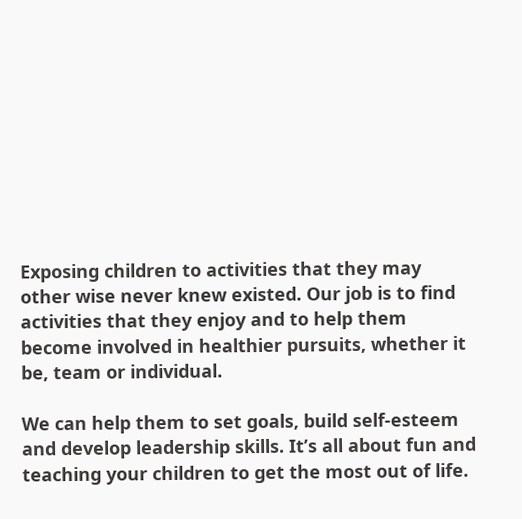Exposing children to activities that they may other wise never knew existed. Our job is to find activities that they enjoy and to help them become involved in healthier pursuits, whether it be, team or individual.

We can help them to set goals, build self-esteem and develop leadership skills. It’s all about fun and teaching your children to get the most out of life.